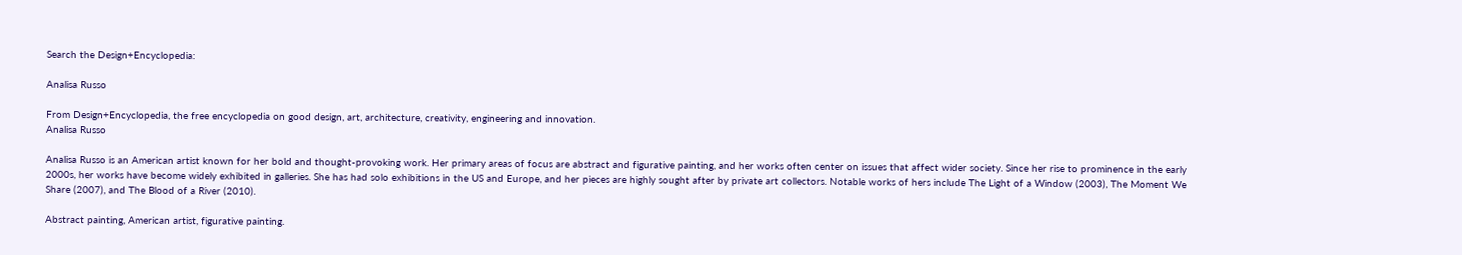Search the Design+Encyclopedia:

Analisa Russo

From Design+Encyclopedia, the free encyclopedia on good design, art, architecture, creativity, engineering and innovation.
Analisa Russo

Analisa Russo is an American artist known for her bold and thought-provoking work. Her primary areas of focus are abstract and figurative painting, and her works often center on issues that affect wider society. Since her rise to prominence in the early 2000s, her works have become widely exhibited in galleries. She has had solo exhibitions in the US and Europe, and her pieces are highly sought after by private art collectors. Notable works of hers include The Light of a Window (2003), The Moment We Share (2007), and The Blood of a River (2010).

Abstract painting, American artist, figurative painting.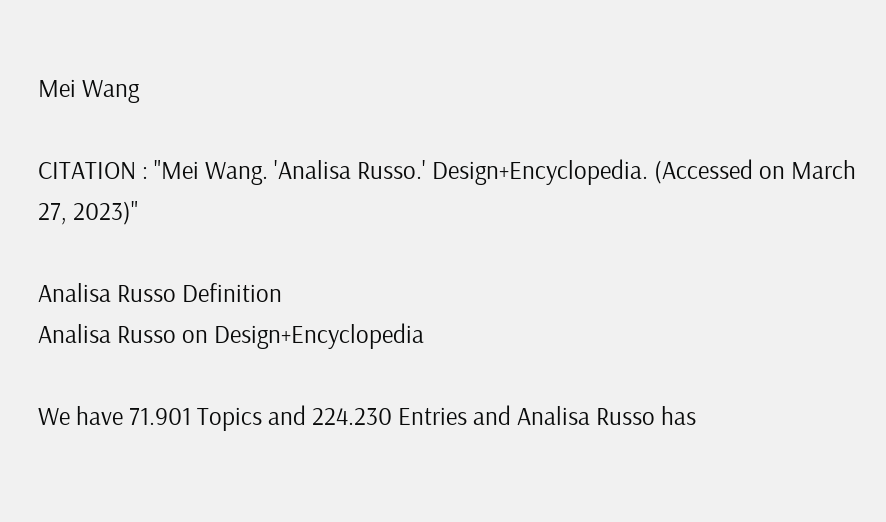Mei Wang

CITATION : "Mei Wang. 'Analisa Russo.' Design+Encyclopedia. (Accessed on March 27, 2023)"

Analisa Russo Definition
Analisa Russo on Design+Encyclopedia

We have 71.901 Topics and 224.230 Entries and Analisa Russo has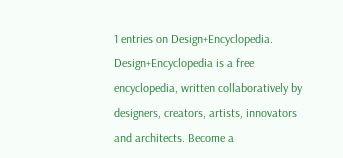1 entries on Design+Encyclopedia. Design+Encyclopedia is a free encyclopedia, written collaboratively by designers, creators, artists, innovators and architects. Become a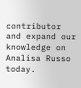contributor and expand our knowledge on Analisa Russo today.